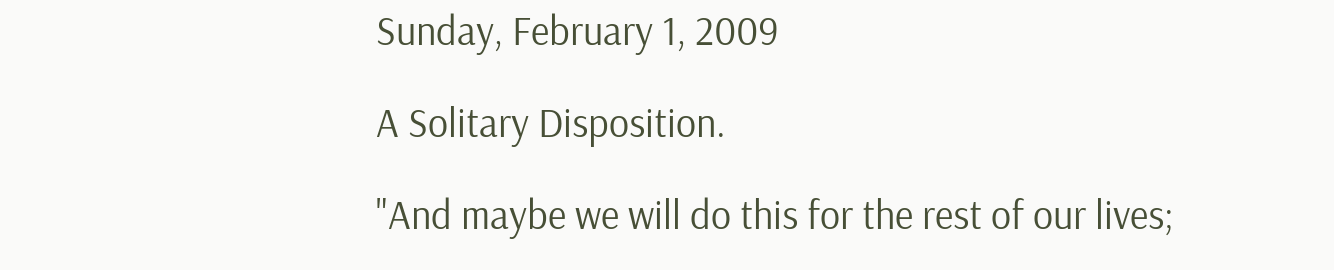Sunday, February 1, 2009

A Solitary Disposition.

"And maybe we will do this for the rest of our lives;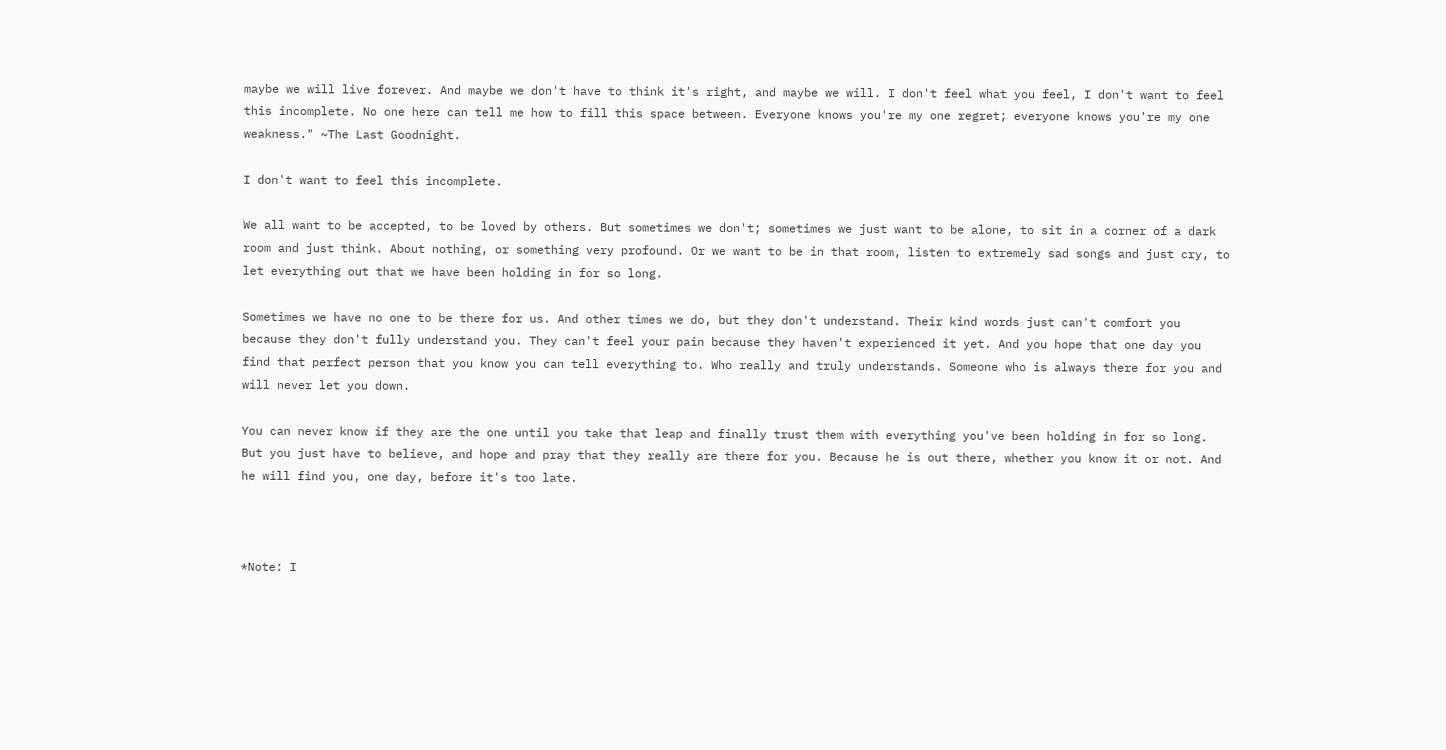maybe we will live forever. And maybe we don't have to think it's right, and maybe we will. I don't feel what you feel, I don't want to feel this incomplete. No one here can tell me how to fill this space between. Everyone knows you're my one regret; everyone knows you're my one weakness." ~The Last Goodnight.

I don't want to feel this incomplete.

We all want to be accepted, to be loved by others. But sometimes we don't; sometimes we just want to be alone, to sit in a corner of a dark room and just think. About nothing, or something very profound. Or we want to be in that room, listen to extremely sad songs and just cry, to let everything out that we have been holding in for so long.

Sometimes we have no one to be there for us. And other times we do, but they don't understand. Their kind words just can't comfort you because they don't fully understand you. They can't feel your pain because they haven't experienced it yet. And you hope that one day you find that perfect person that you know you can tell everything to. Who really and truly understands. Someone who is always there for you and will never let you down.

You can never know if they are the one until you take that leap and finally trust them with everything you've been holding in for so long. But you just have to believe, and hope and pray that they really are there for you. Because he is out there, whether you know it or not. And he will find you, one day, before it's too late.



*Note: I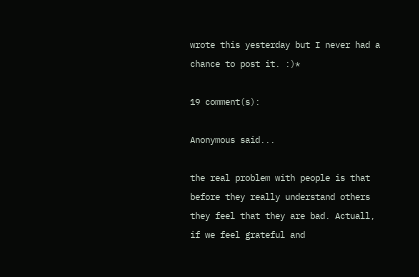wrote this yesterday but I never had a chance to post it. :)*

19 comment(s):

Anonymous said...

the real problem with people is that before they really understand others they feel that they are bad. Actuall, if we feel grateful and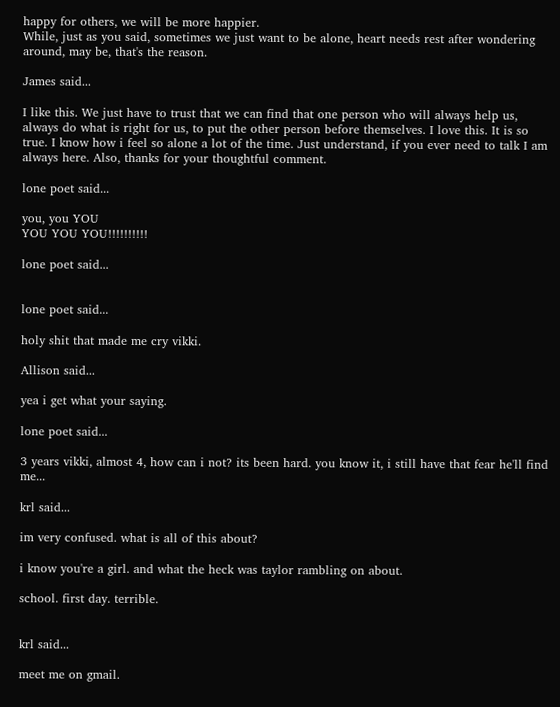happy for others, we will be more happier.
While, just as you said, sometimes we just want to be alone, heart needs rest after wondering around, may be, that's the reason.

James said...

I like this. We just have to trust that we can find that one person who will always help us, always do what is right for us, to put the other person before themselves. I love this. It is so true. I know how i feel so alone a lot of the time. Just understand, if you ever need to talk I am always here. Also, thanks for your thoughtful comment.

lone poet said...

you, you YOU
YOU YOU YOU!!!!!!!!!!

lone poet said...


lone poet said...

holy shit that made me cry vikki.

Allison said...

yea i get what your saying.

lone poet said...

3 years vikki, almost 4, how can i not? its been hard. you know it, i still have that fear he'll find me...

krl said...

im very confused. what is all of this about?

i know you're a girl. and what the heck was taylor rambling on about.

school. first day. terrible.


krl said...

meet me on gmail.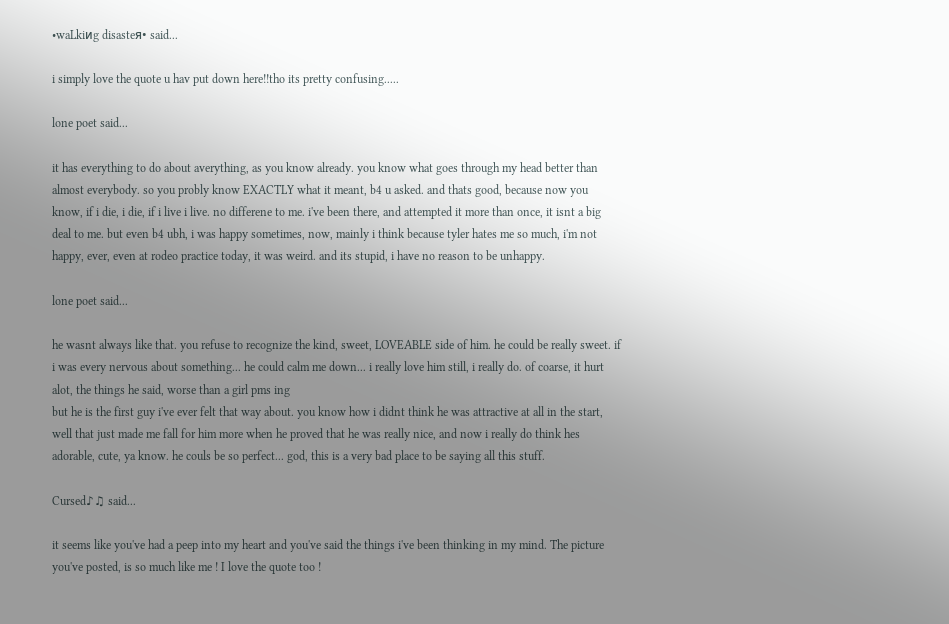•waLkiиg disasteя• said...

i simply love the quote u hav put down here!!tho its pretty confusing.....

lone poet said...

it has everything to do about averything, as you know already. you know what goes through my head better than almost everybody. so you probly know EXACTLY what it meant, b4 u asked. and thats good, because now you know, if i die, i die, if i live i live. no differene to me. i've been there, and attempted it more than once, it isnt a big deal to me. but even b4 ubh, i was happy sometimes, now, mainly i think because tyler hates me so much, i'm not happy, ever, even at rodeo practice today, it was weird. and its stupid, i have no reason to be unhappy.

lone poet said...

he wasnt always like that. you refuse to recognize the kind, sweet, LOVEABLE side of him. he could be really sweet. if i was every nervous about something... he could calm me down... i really love him still, i really do. of coarse, it hurt alot, the things he said, worse than a girl pms ing
but he is the first guy i've ever felt that way about. you know how i didnt think he was attractive at all in the start, well that just made me fall for him more when he proved that he was really nice, and now i really do think hes adorable, cute, ya know. he couls be so perfect... god, this is a very bad place to be saying all this stuff.

Cursed♪♫ said...

it seems like you've had a peep into my heart and you've said the things i've been thinking in my mind. The picture you've posted, is so much like me ! I love the quote too !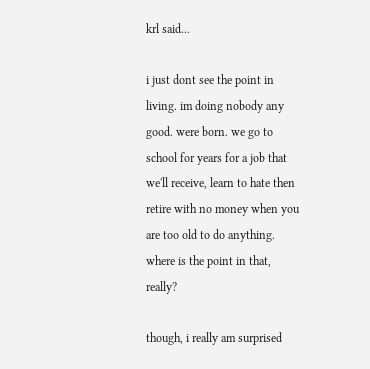krl said...

i just dont see the point in living. im doing nobody any good. were born. we go to school for years for a job that we'll receive, learn to hate then retire with no money when you are too old to do anything. where is the point in that, really?

though, i really am surprised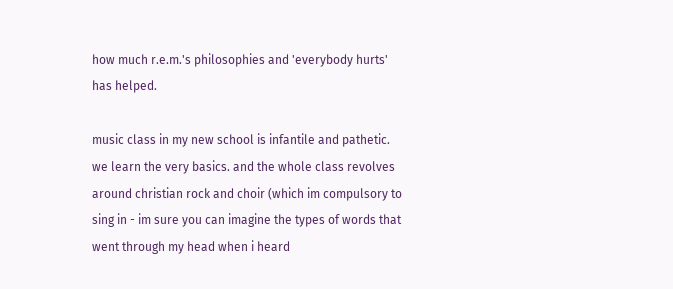how much r.e.m.'s philosophies and 'everybody hurts' has helped.

music class in my new school is infantile and pathetic. we learn the very basics. and the whole class revolves around christian rock and choir (which im compulsory to sing in - im sure you can imagine the types of words that went through my head when i heard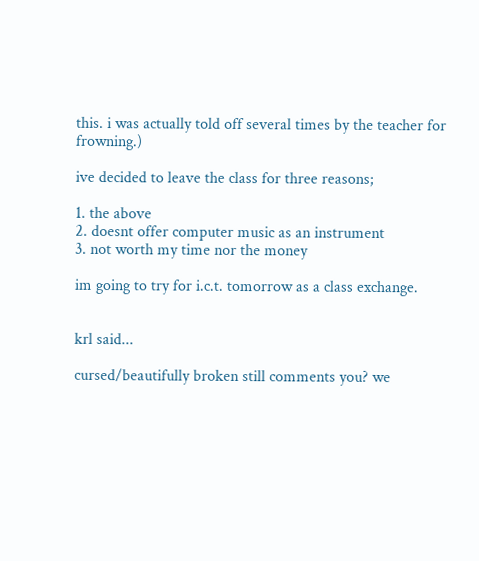this. i was actually told off several times by the teacher for frowning.)

ive decided to leave the class for three reasons;

1. the above
2. doesnt offer computer music as an instrument
3. not worth my time nor the money

im going to try for i.c.t. tomorrow as a class exchange.


krl said...

cursed/beautifully broken still comments you? we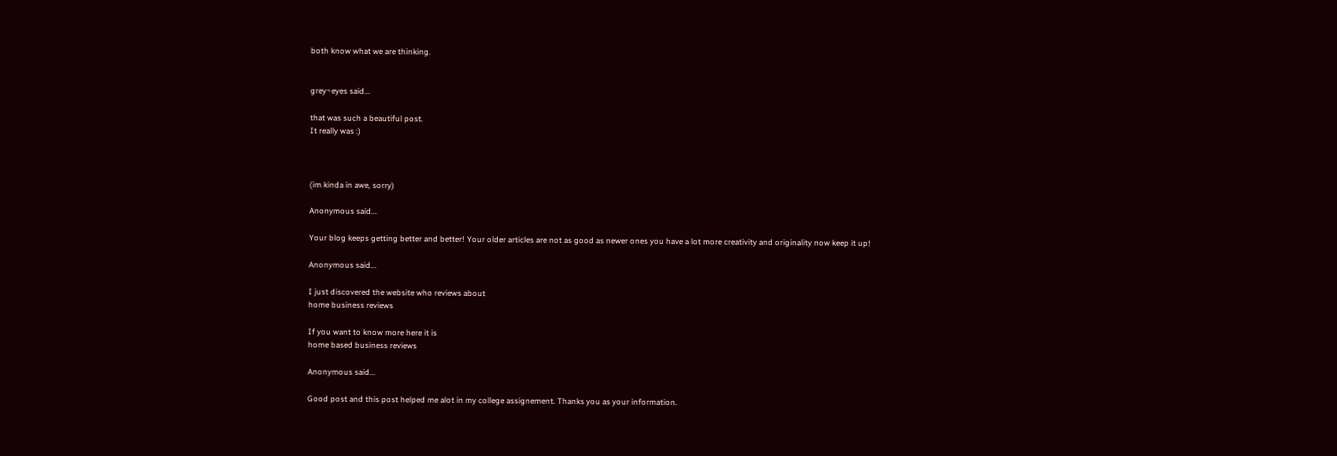both know what we are thinking.


grey~eyes said...

that was such a beautiful post.
It really was :)



(im kinda in awe, sorry)

Anonymous said...

Your blog keeps getting better and better! Your older articles are not as good as newer ones you have a lot more creativity and originality now keep it up!

Anonymous said...

I just discovered the website who reviews about
home business reviews

If you want to know more here it is
home based business reviews

Anonymous said...

Good post and this post helped me alot in my college assignement. Thanks you as your information.